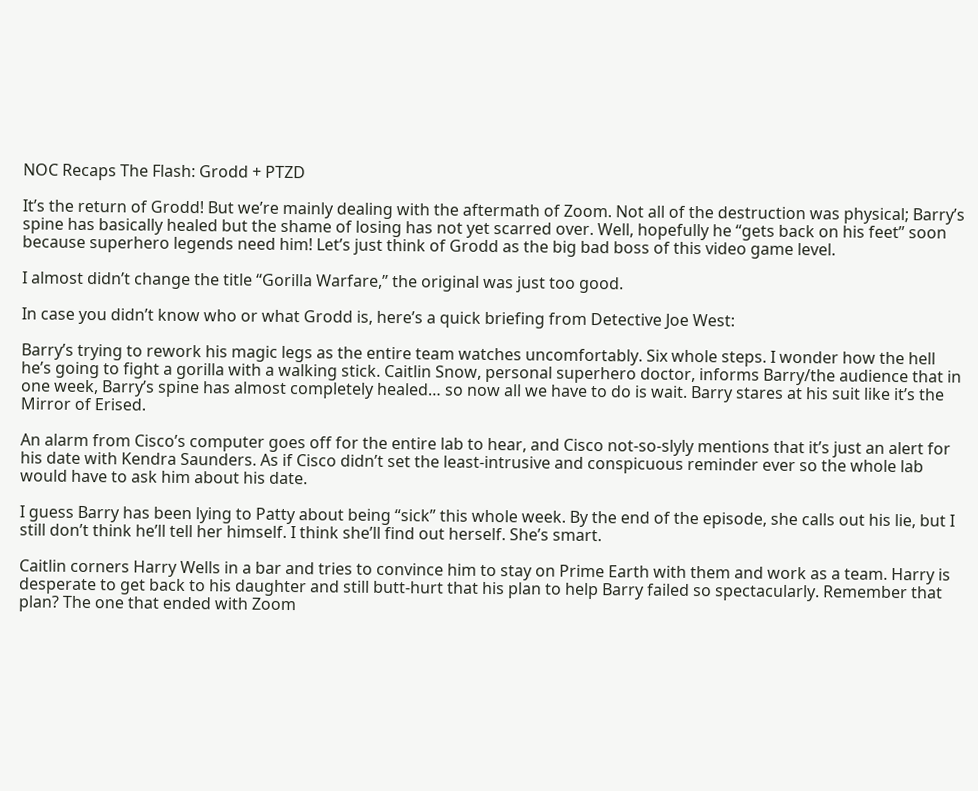NOC Recaps The Flash: Grodd + PTZD

It’s the return of Grodd! But we’re mainly dealing with the aftermath of Zoom. Not all of the destruction was physical; Barry’s spine has basically healed but the shame of losing has not yet scarred over. Well, hopefully he “gets back on his feet” soon because superhero legends need him! Let’s just think of Grodd as the big bad boss of this video game level.

I almost didn’t change the title “Gorilla Warfare,” the original was just too good.

In case you didn’t know who or what Grodd is, here’s a quick briefing from Detective Joe West:

Barry’s trying to rework his magic legs as the entire team watches uncomfortably. Six whole steps. I wonder how the hell he’s going to fight a gorilla with a walking stick. Caitlin Snow, personal superhero doctor, informs Barry/the audience that in one week, Barry’s spine has almost completely healed… so now all we have to do is wait. Barry stares at his suit like it’s the Mirror of Erised.

An alarm from Cisco’s computer goes off for the entire lab to hear, and Cisco not-so-slyly mentions that it’s just an alert for his date with Kendra Saunders. As if Cisco didn’t set the least-intrusive and conspicuous reminder ever so the whole lab would have to ask him about his date.

I guess Barry has been lying to Patty about being “sick” this whole week. By the end of the episode, she calls out his lie, but I still don’t think he’ll tell her himself. I think she’ll find out herself. She’s smart.

Caitlin corners Harry Wells in a bar and tries to convince him to stay on Prime Earth with them and work as a team. Harry is desperate to get back to his daughter and still butt-hurt that his plan to help Barry failed so spectacularly. Remember that plan? The one that ended with Zoom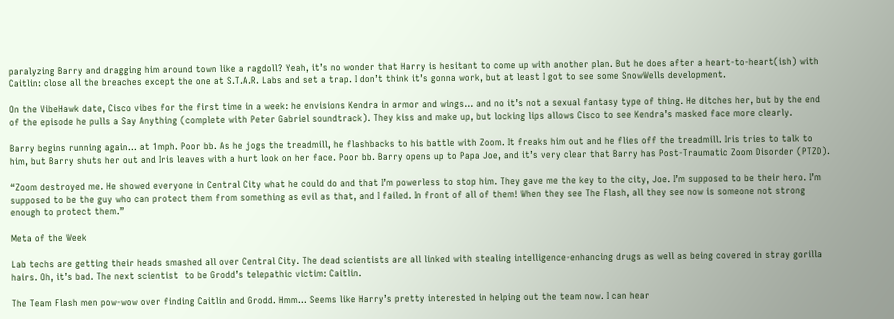paralyzing Barry and dragging him around town like a ragdoll? Yeah, it’s no wonder that Harry is hesitant to come up with another plan. But he does after a heart-to-heart(ish) with Caitlin: close all the breaches except the one at S.T.A.R. Labs and set a trap. I don’t think it’s gonna work, but at least I got to see some SnowWells development.

On the VibeHawk date, Cisco vibes for the first time in a week: he envisions Kendra in armor and wings… and no it’s not a sexual fantasy type of thing. He ditches her, but by the end of the episode he pulls a Say Anything (complete with Peter Gabriel soundtrack). They kiss and make up, but locking lips allows Cisco to see Kendra’s masked face more clearly.

Barry begins running again… at 1mph. Poor bb. As he jogs the treadmill, he flashbacks to his battle with Zoom. It freaks him out and he flies off the treadmill. Iris tries to talk to him, but Barry shuts her out and Iris leaves with a hurt look on her face. Poor bb. Barry opens up to Papa Joe, and it’s very clear that Barry has Post-Traumatic Zoom Disorder (PTZD).

“Zoom destroyed me. He showed everyone in Central City what he could do and that I’m powerless to stop him. They gave me the key to the city, Joe. I’m supposed to be their hero. I’m supposed to be the guy who can protect them from something as evil as that, and I failed. In front of all of them! When they see The Flash, all they see now is someone not strong enough to protect them.”

Meta of the Week

Lab techs are getting their heads smashed all over Central City. The dead scientists are all linked with stealing intelligence-enhancing drugs as well as being covered in stray gorilla hairs. Oh, it’s bad. The next scientist  to be Grodd’s telepathic victim: Caitlin.

The Team Flash men pow-wow over finding Caitlin and Grodd. Hmm… Seems like Harry’s pretty interested in helping out the team now. I can hear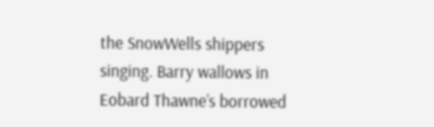the SnowWells shippers singing. Barry wallows in Eobard Thawne’s borrowed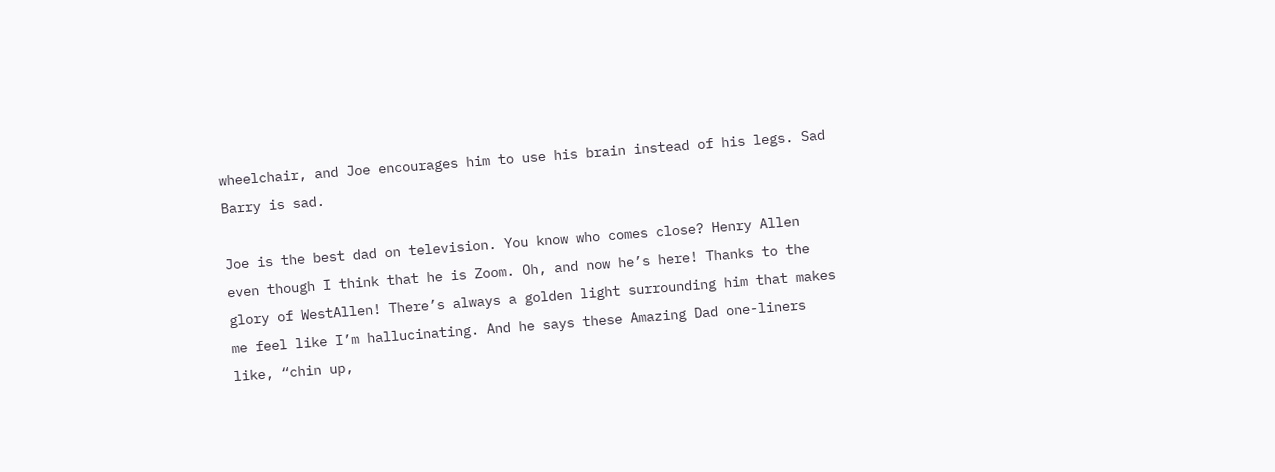wheelchair, and Joe encourages him to use his brain instead of his legs. Sad Barry is sad.

Joe is the best dad on television. You know who comes close? Henry Allen even though I think that he is Zoom. Oh, and now he’s here! Thanks to the glory of WestAllen! There’s always a golden light surrounding him that makes me feel like I’m hallucinating. And he says these Amazing Dad one-liners like, “chin up,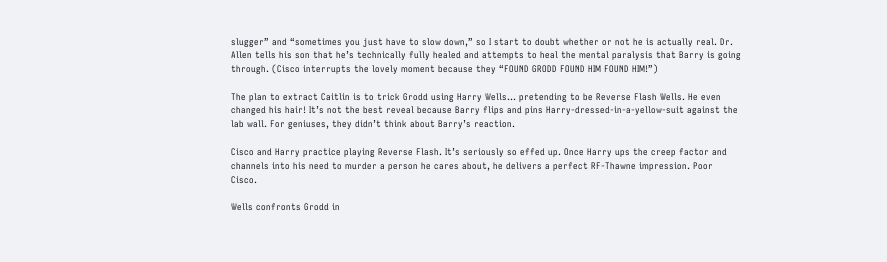slugger” and “sometimes you just have to slow down,” so I start to doubt whether or not he is actually real. Dr. Allen tells his son that he’s technically fully healed and attempts to heal the mental paralysis that Barry is going through. (Cisco interrupts the lovely moment because they “FOUND GRODD FOUND HIM FOUND HIM!”)

The plan to extract Caitlin is to trick Grodd using Harry Wells… pretending to be Reverse Flash Wells. He even changed his hair! It’s not the best reveal because Barry flips and pins Harry-dressed-in-a-yellow-suit against the lab wall. For geniuses, they didn’t think about Barry’s reaction.

Cisco and Harry practice playing Reverse Flash. It’s seriously so effed up. Once Harry ups the creep factor and channels into his need to murder a person he cares about, he delivers a perfect RF-Thawne impression. Poor Cisco.

Wells confronts Grodd in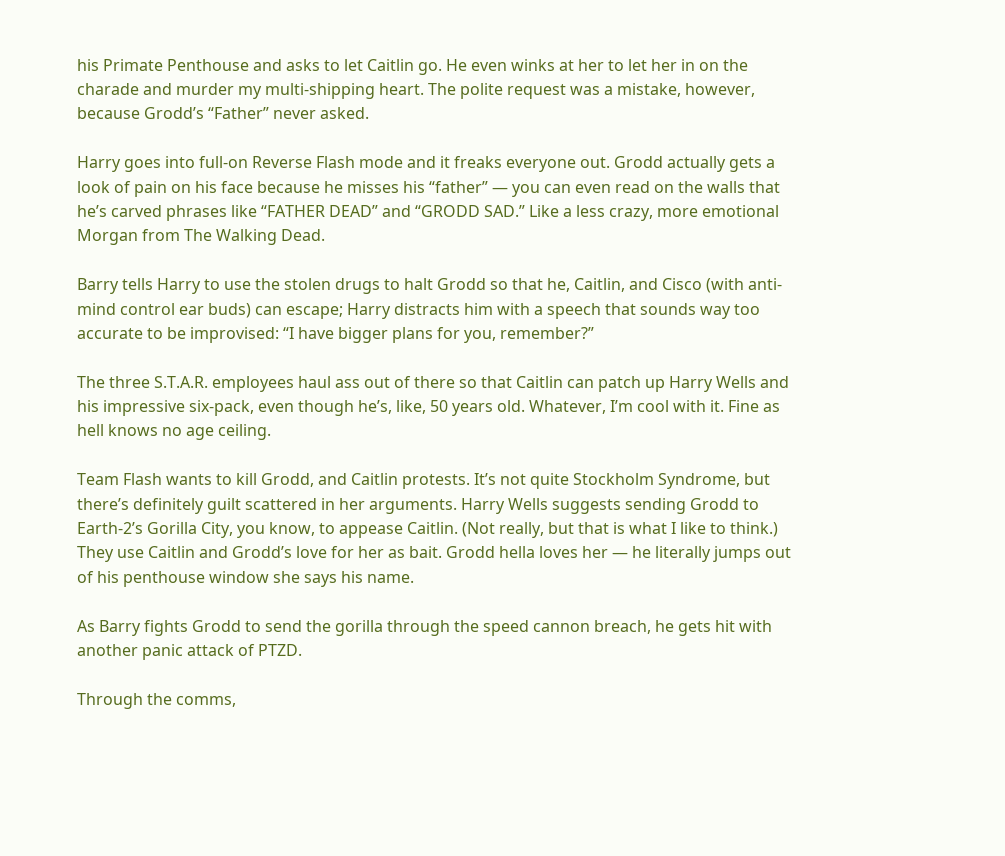his Primate Penthouse and asks to let Caitlin go. He even winks at her to let her in on the charade and murder my multi-shipping heart. The polite request was a mistake, however, because Grodd’s “Father” never asked.

Harry goes into full-on Reverse Flash mode and it freaks everyone out. Grodd actually gets a look of pain on his face because he misses his “father” — you can even read on the walls that he’s carved phrases like “FATHER DEAD” and “GRODD SAD.” Like a less crazy, more emotional Morgan from The Walking Dead.

Barry tells Harry to use the stolen drugs to halt Grodd so that he, Caitlin, and Cisco (with anti-mind control ear buds) can escape; Harry distracts him with a speech that sounds way too accurate to be improvised: “I have bigger plans for you, remember?”

The three S.T.A.R. employees haul ass out of there so that Caitlin can patch up Harry Wells and his impressive six-pack, even though he’s, like, 50 years old. Whatever, I’m cool with it. Fine as hell knows no age ceiling.

Team Flash wants to kill Grodd, and Caitlin protests. It’s not quite Stockholm Syndrome, but there’s definitely guilt scattered in her arguments. Harry Wells suggests sending Grodd to Earth-2’s Gorilla City, you know, to appease Caitlin. (Not really, but that is what I like to think.) They use Caitlin and Grodd’s love for her as bait. Grodd hella loves her — he literally jumps out of his penthouse window she says his name.

As Barry fights Grodd to send the gorilla through the speed cannon breach, he gets hit with another panic attack of PTZD.

Through the comms,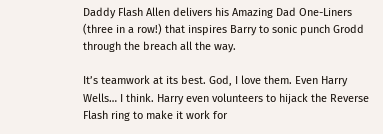Daddy Flash Allen delivers his Amazing Dad One-Liners (three in a row!) that inspires Barry to sonic punch Grodd through the breach all the way.

It’s teamwork at its best. God, I love them. Even Harry Wells… I think. Harry even volunteers to hijack the Reverse Flash ring to make it work for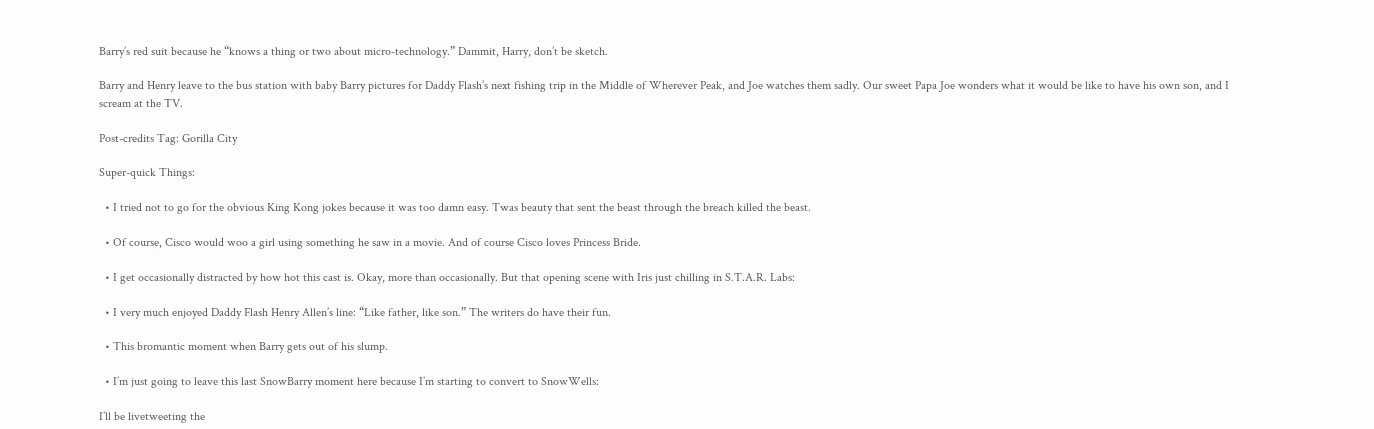Barry’s red suit because he “knows a thing or two about micro-technology.” Dammit, Harry, don’t be sketch.

Barry and Henry leave to the bus station with baby Barry pictures for Daddy Flash’s next fishing trip in the Middle of Wherever Peak, and Joe watches them sadly. Our sweet Papa Joe wonders what it would be like to have his own son, and I scream at the TV.

Post-credits Tag: Gorilla City

Super-quick Things:

  • I tried not to go for the obvious King Kong jokes because it was too damn easy. Twas beauty that sent the beast through the breach killed the beast.

  • Of course, Cisco would woo a girl using something he saw in a movie. And of course Cisco loves Princess Bride.

  • I get occasionally distracted by how hot this cast is. Okay, more than occasionally. But that opening scene with Iris just chilling in S.T.A.R. Labs:

  • I very much enjoyed Daddy Flash Henry Allen’s line: “Like father, like son.” The writers do have their fun.

  • This bromantic moment when Barry gets out of his slump.

  • I’m just going to leave this last SnowBarry moment here because I’m starting to convert to SnowWells:

I’ll be livetweeting the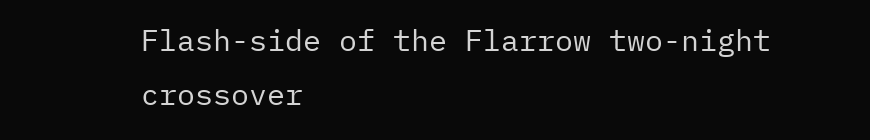Flash-side of the Flarrow two-night crossover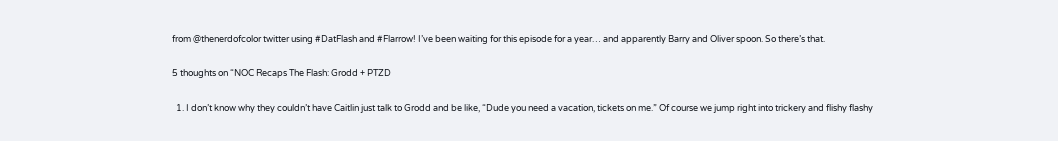from @thenerdofcolor twitter using #DatFlash and #Flarrow! I’ve been waiting for this episode for a year… and apparently Barry and Oliver spoon. So there’s that.

5 thoughts on “NOC Recaps The Flash: Grodd + PTZD

  1. I don’t know why they couldn’t have Caitlin just talk to Grodd and be like, “Dude you need a vacation, tickets on me.” Of course we jump right into trickery and flishy flashy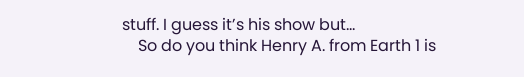stuff. I guess it’s his show but…
    So do you think Henry A. from Earth 1 is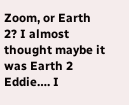Zoom, or Earth 2? I almost thought maybe it was Earth 2 Eddie…. I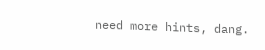need more hints, dang.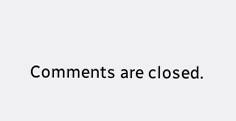Comments are closed.